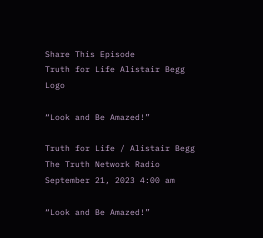Share This Episode
Truth for Life Alistair Begg Logo

“Look and Be Amazed!”

Truth for Life / Alistair Begg
The Truth Network Radio
September 21, 2023 4:00 am

“Look and Be Amazed!”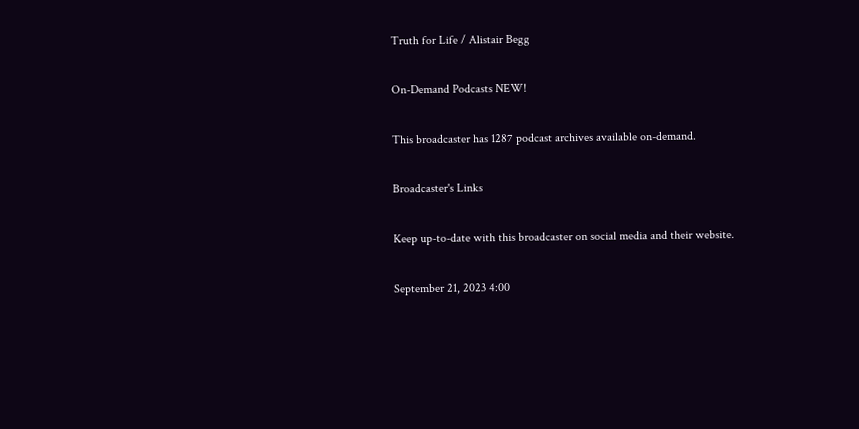Truth for Life / Alistair Begg

On-Demand Podcasts NEW!

This broadcaster has 1287 podcast archives available on-demand.

Broadcaster's Links

Keep up-to-date with this broadcaster on social media and their website.

September 21, 2023 4:00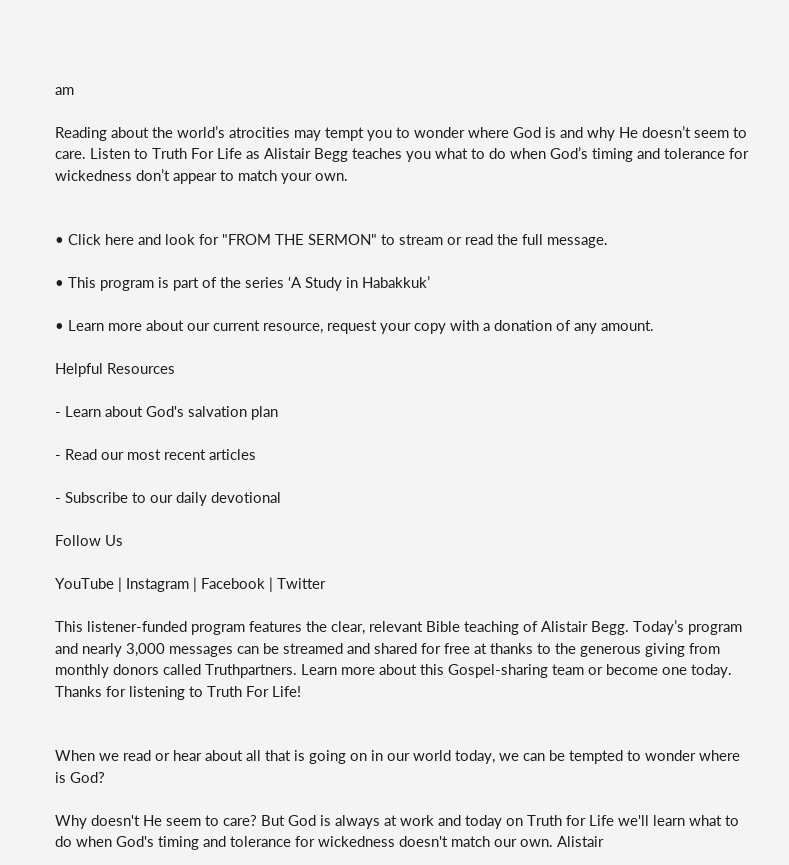am

Reading about the world’s atrocities may tempt you to wonder where God is and why He doesn’t seem to care. Listen to Truth For Life as Alistair Begg teaches you what to do when God’s timing and tolerance for wickedness don’t appear to match your own.


• Click here and look for "FROM THE SERMON" to stream or read the full message.

• This program is part of the series ‘A Study in Habakkuk’

• Learn more about our current resource, request your copy with a donation of any amount.

Helpful Resources

- Learn about God's salvation plan

- Read our most recent articles

- Subscribe to our daily devotional

Follow Us

YouTube | Instagram | Facebook | Twitter

This listener-funded program features the clear, relevant Bible teaching of Alistair Begg. Today’s program and nearly 3,000 messages can be streamed and shared for free at thanks to the generous giving from monthly donors called Truthpartners. Learn more about this Gospel-sharing team or become one today. Thanks for listening to Truth For Life!


When we read or hear about all that is going on in our world today, we can be tempted to wonder where is God?

Why doesn't He seem to care? But God is always at work and today on Truth for Life we'll learn what to do when God's timing and tolerance for wickedness doesn't match our own. Alistair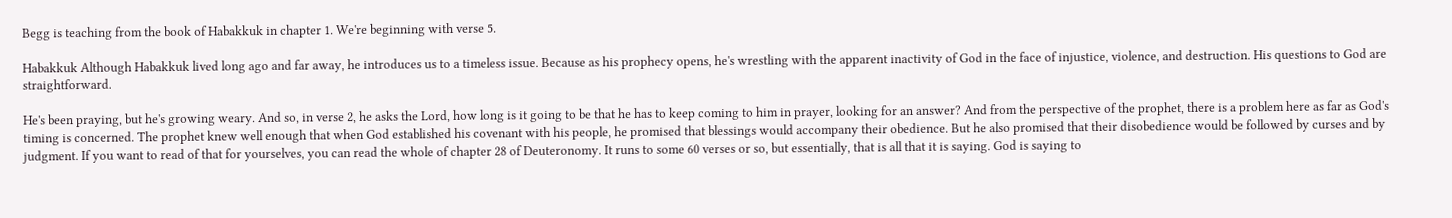Begg is teaching from the book of Habakkuk in chapter 1. We're beginning with verse 5.

Habakkuk Although Habakkuk lived long ago and far away, he introduces us to a timeless issue. Because as his prophecy opens, he's wrestling with the apparent inactivity of God in the face of injustice, violence, and destruction. His questions to God are straightforward.

He's been praying, but he's growing weary. And so, in verse 2, he asks the Lord, how long is it going to be that he has to keep coming to him in prayer, looking for an answer? And from the perspective of the prophet, there is a problem here as far as God's timing is concerned. The prophet knew well enough that when God established his covenant with his people, he promised that blessings would accompany their obedience. But he also promised that their disobedience would be followed by curses and by judgment. If you want to read of that for yourselves, you can read the whole of chapter 28 of Deuteronomy. It runs to some 60 verses or so, but essentially, that is all that it is saying. God is saying to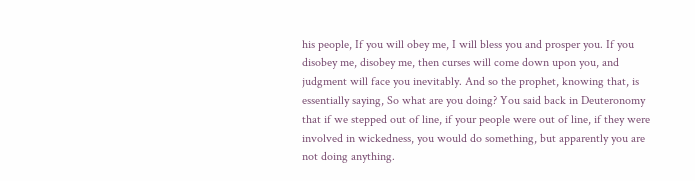his people, If you will obey me, I will bless you and prosper you. If you disobey me, disobey me, then curses will come down upon you, and judgment will face you inevitably. And so the prophet, knowing that, is essentially saying, So what are you doing? You said back in Deuteronomy that if we stepped out of line, if your people were out of line, if they were involved in wickedness, you would do something, but apparently you are not doing anything.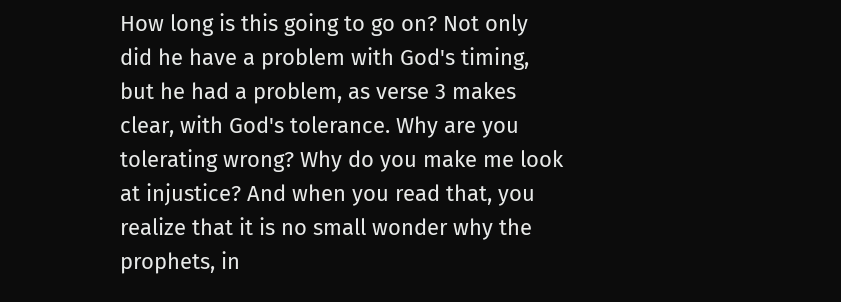How long is this going to go on? Not only did he have a problem with God's timing, but he had a problem, as verse 3 makes clear, with God's tolerance. Why are you tolerating wrong? Why do you make me look at injustice? And when you read that, you realize that it is no small wonder why the prophets, in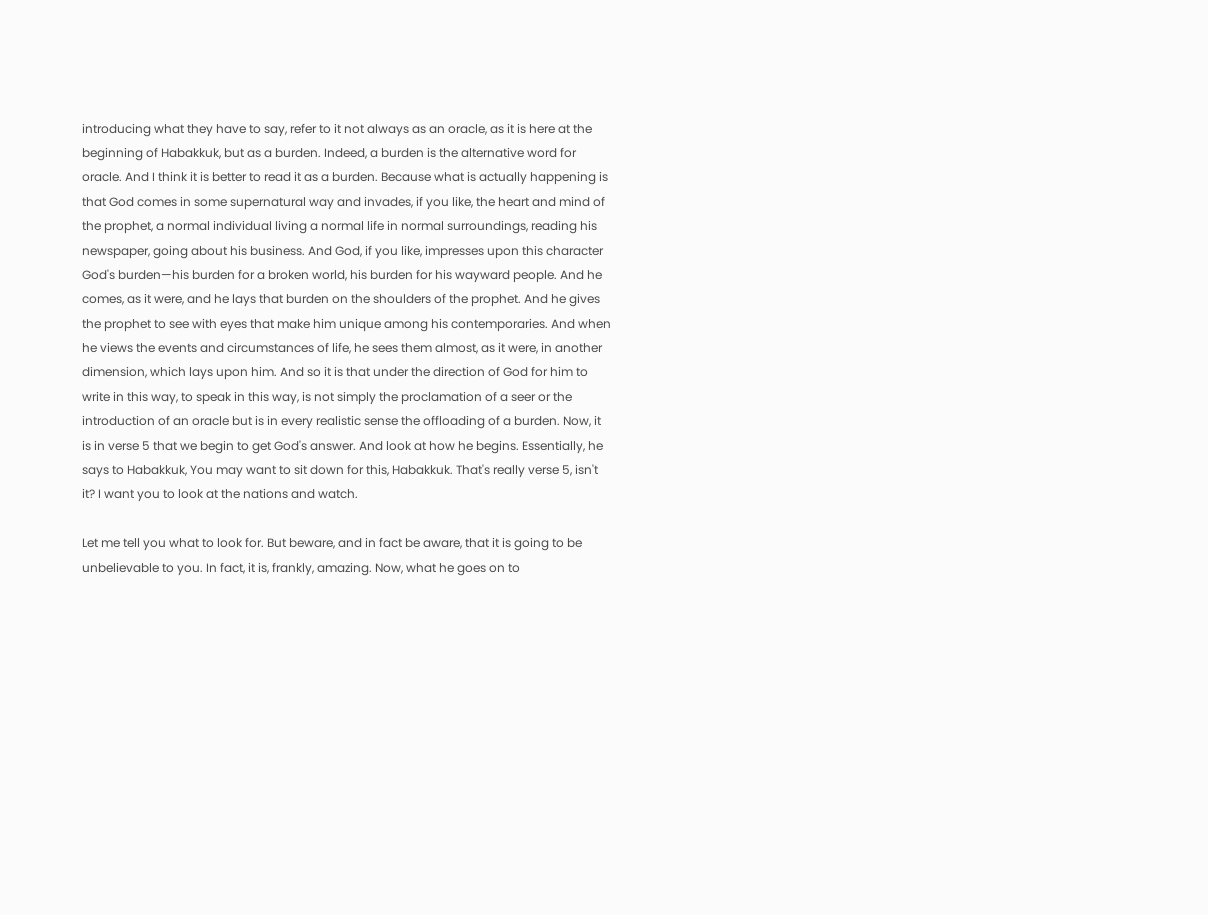introducing what they have to say, refer to it not always as an oracle, as it is here at the beginning of Habakkuk, but as a burden. Indeed, a burden is the alternative word for oracle. And I think it is better to read it as a burden. Because what is actually happening is that God comes in some supernatural way and invades, if you like, the heart and mind of the prophet, a normal individual living a normal life in normal surroundings, reading his newspaper, going about his business. And God, if you like, impresses upon this character God's burden—his burden for a broken world, his burden for his wayward people. And he comes, as it were, and he lays that burden on the shoulders of the prophet. And he gives the prophet to see with eyes that make him unique among his contemporaries. And when he views the events and circumstances of life, he sees them almost, as it were, in another dimension, which lays upon him. And so it is that under the direction of God for him to write in this way, to speak in this way, is not simply the proclamation of a seer or the introduction of an oracle but is in every realistic sense the offloading of a burden. Now, it is in verse 5 that we begin to get God's answer. And look at how he begins. Essentially, he says to Habakkuk, You may want to sit down for this, Habakkuk. That's really verse 5, isn't it? I want you to look at the nations and watch.

Let me tell you what to look for. But beware, and in fact be aware, that it is going to be unbelievable to you. In fact, it is, frankly, amazing. Now, what he goes on to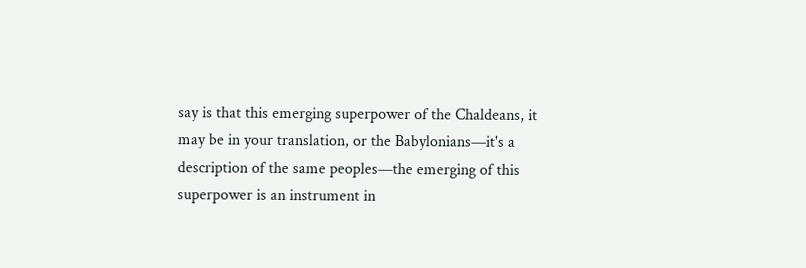say is that this emerging superpower of the Chaldeans, it may be in your translation, or the Babylonians—it's a description of the same peoples—the emerging of this superpower is an instrument in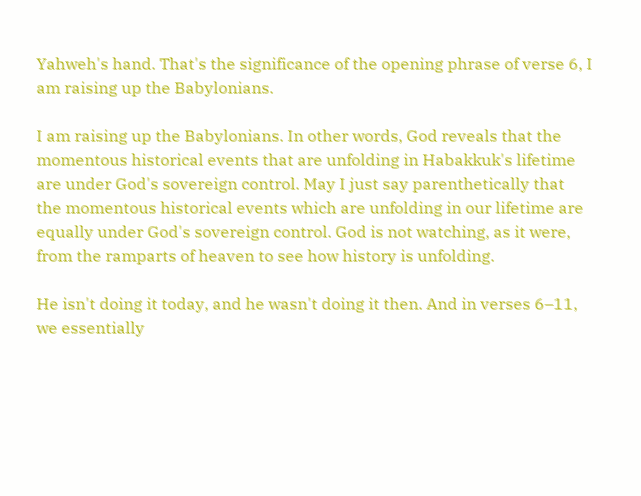Yahweh's hand. That's the significance of the opening phrase of verse 6, I am raising up the Babylonians.

I am raising up the Babylonians. In other words, God reveals that the momentous historical events that are unfolding in Habakkuk's lifetime are under God's sovereign control. May I just say parenthetically that the momentous historical events which are unfolding in our lifetime are equally under God's sovereign control. God is not watching, as it were, from the ramparts of heaven to see how history is unfolding.

He isn't doing it today, and he wasn't doing it then. And in verses 6–11, we essentially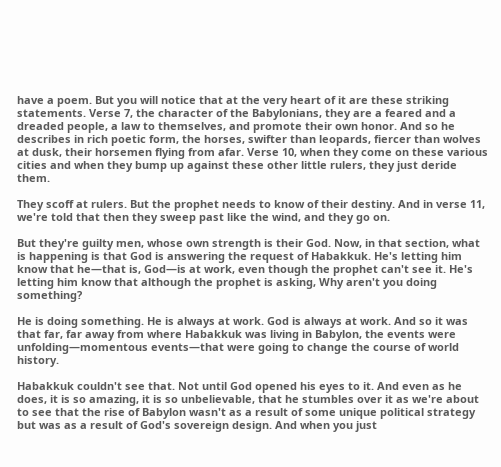have a poem. But you will notice that at the very heart of it are these striking statements. Verse 7, the character of the Babylonians, they are a feared and a dreaded people, a law to themselves, and promote their own honor. And so he describes in rich poetic form, the horses, swifter than leopards, fiercer than wolves at dusk, their horsemen flying from afar. Verse 10, when they come on these various cities and when they bump up against these other little rulers, they just deride them.

They scoff at rulers. But the prophet needs to know of their destiny. And in verse 11, we're told that then they sweep past like the wind, and they go on.

But they're guilty men, whose own strength is their God. Now, in that section, what is happening is that God is answering the request of Habakkuk. He's letting him know that he—that is, God—is at work, even though the prophet can't see it. He's letting him know that although the prophet is asking, Why aren't you doing something?

He is doing something. He is always at work. God is always at work. And so it was that far, far away from where Habakkuk was living in Babylon, the events were unfolding—momentous events—that were going to change the course of world history.

Habakkuk couldn't see that. Not until God opened his eyes to it. And even as he does, it is so amazing, it is so unbelievable, that he stumbles over it as we're about to see that the rise of Babylon wasn't as a result of some unique political strategy but was as a result of God's sovereign design. And when you just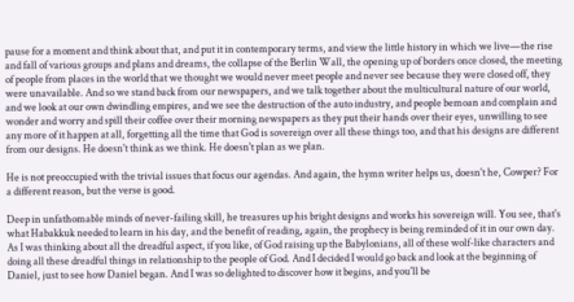pause for a moment and think about that, and put it in contemporary terms, and view the little history in which we live—the rise and fall of various groups and plans and dreams, the collapse of the Berlin Wall, the opening up of borders once closed, the meeting of people from places in the world that we thought we would never meet people and never see because they were closed off, they were unavailable. And so we stand back from our newspapers, and we talk together about the multicultural nature of our world, and we look at our own dwindling empires, and we see the destruction of the auto industry, and people bemoan and complain and wonder and worry and spill their coffee over their morning newspapers as they put their hands over their eyes, unwilling to see any more of it happen at all, forgetting all the time that God is sovereign over all these things too, and that his designs are different from our designs. He doesn't think as we think. He doesn't plan as we plan.

He is not preoccupied with the trivial issues that focus our agendas. And again, the hymn writer helps us, doesn't he, Cowper? For a different reason, but the verse is good.

Deep in unfathomable minds of never-failing skill, he treasures up his bright designs and works his sovereign will. You see, that's what Habakkuk needed to learn in his day, and the benefit of reading, again, the prophecy is being reminded of it in our own day. As I was thinking about all the dreadful aspect, if you like, of God raising up the Babylonians, all of these wolf-like characters and doing all these dreadful things in relationship to the people of God. And I decided I would go back and look at the beginning of Daniel, just to see how Daniel began. And I was so delighted to discover how it begins, and you'll be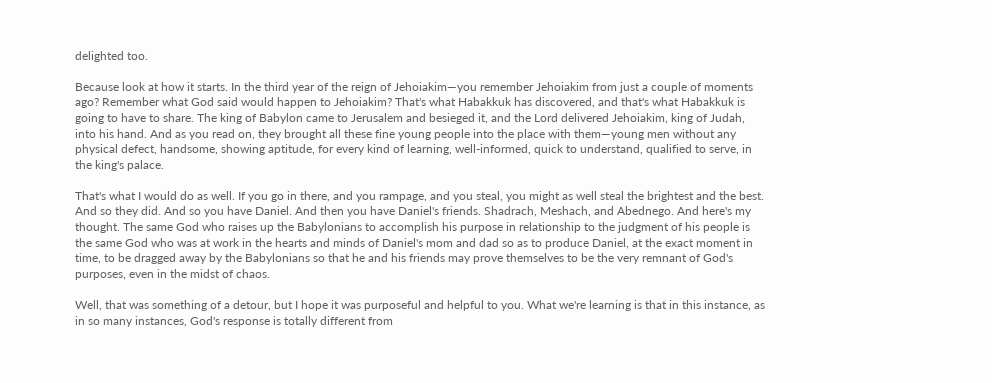delighted too.

Because look at how it starts. In the third year of the reign of Jehoiakim—you remember Jehoiakim from just a couple of moments ago? Remember what God said would happen to Jehoiakim? That's what Habakkuk has discovered, and that's what Habakkuk is going to have to share. The king of Babylon came to Jerusalem and besieged it, and the Lord delivered Jehoiakim, king of Judah, into his hand. And as you read on, they brought all these fine young people into the place with them—young men without any physical defect, handsome, showing aptitude, for every kind of learning, well-informed, quick to understand, qualified to serve, in the king's palace.

That's what I would do as well. If you go in there, and you rampage, and you steal, you might as well steal the brightest and the best. And so they did. And so you have Daniel. And then you have Daniel's friends. Shadrach, Meshach, and Abednego. And here's my thought. The same God who raises up the Babylonians to accomplish his purpose in relationship to the judgment of his people is the same God who was at work in the hearts and minds of Daniel's mom and dad so as to produce Daniel, at the exact moment in time, to be dragged away by the Babylonians so that he and his friends may prove themselves to be the very remnant of God's purposes, even in the midst of chaos.

Well, that was something of a detour, but I hope it was purposeful and helpful to you. What we're learning is that in this instance, as in so many instances, God's response is totally different from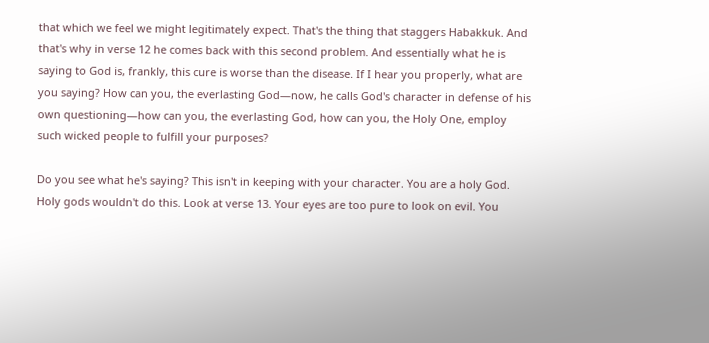that which we feel we might legitimately expect. That's the thing that staggers Habakkuk. And that's why in verse 12 he comes back with this second problem. And essentially what he is saying to God is, frankly, this cure is worse than the disease. If I hear you properly, what are you saying? How can you, the everlasting God—now, he calls God's character in defense of his own questioning—how can you, the everlasting God, how can you, the Holy One, employ such wicked people to fulfill your purposes?

Do you see what he's saying? This isn't in keeping with your character. You are a holy God. Holy gods wouldn't do this. Look at verse 13. Your eyes are too pure to look on evil. You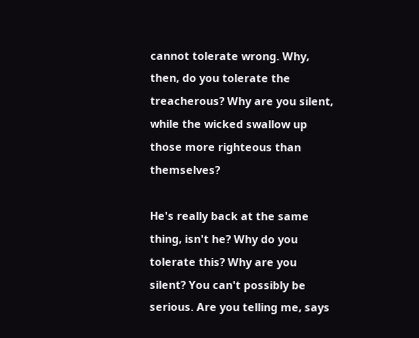cannot tolerate wrong. Why, then, do you tolerate the treacherous? Why are you silent, while the wicked swallow up those more righteous than themselves?

He's really back at the same thing, isn't he? Why do you tolerate this? Why are you silent? You can't possibly be serious. Are you telling me, says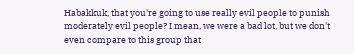Habakkuk, that you're going to use really evil people to punish moderately evil people? I mean, we were a bad lot, but we don't even compare to this group that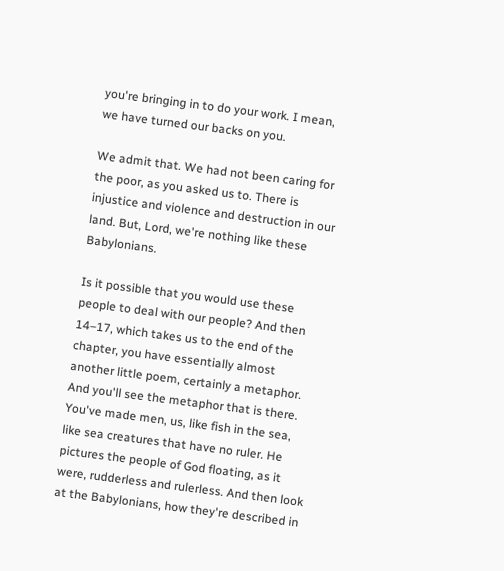you're bringing in to do your work. I mean, we have turned our backs on you.

We admit that. We had not been caring for the poor, as you asked us to. There is injustice and violence and destruction in our land. But, Lord, we're nothing like these Babylonians.

Is it possible that you would use these people to deal with our people? And then 14–17, which takes us to the end of the chapter, you have essentially almost another little poem, certainly a metaphor. And you'll see the metaphor that is there. You've made men, us, like fish in the sea, like sea creatures that have no ruler. He pictures the people of God floating, as it were, rudderless and rulerless. And then look at the Babylonians, how they're described in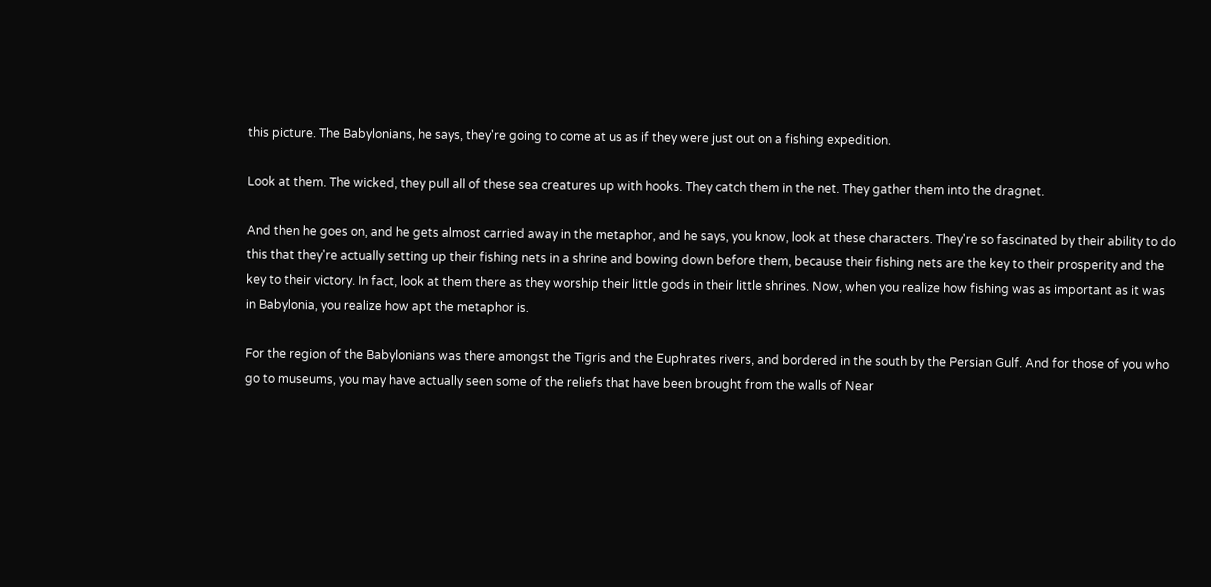this picture. The Babylonians, he says, they're going to come at us as if they were just out on a fishing expedition.

Look at them. The wicked, they pull all of these sea creatures up with hooks. They catch them in the net. They gather them into the dragnet.

And then he goes on, and he gets almost carried away in the metaphor, and he says, you know, look at these characters. They're so fascinated by their ability to do this that they're actually setting up their fishing nets in a shrine and bowing down before them, because their fishing nets are the key to their prosperity and the key to their victory. In fact, look at them there as they worship their little gods in their little shrines. Now, when you realize how fishing was as important as it was in Babylonia, you realize how apt the metaphor is.

For the region of the Babylonians was there amongst the Tigris and the Euphrates rivers, and bordered in the south by the Persian Gulf. And for those of you who go to museums, you may have actually seen some of the reliefs that have been brought from the walls of Near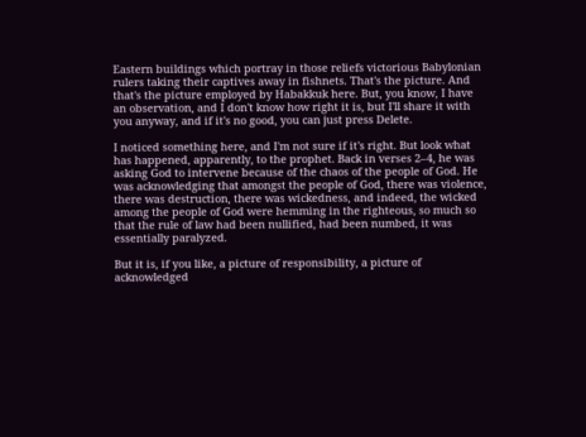Eastern buildings which portray in those reliefs victorious Babylonian rulers taking their captives away in fishnets. That's the picture. And that's the picture employed by Habakkuk here. But, you know, I have an observation, and I don't know how right it is, but I'll share it with you anyway, and if it's no good, you can just press Delete.

I noticed something here, and I'm not sure if it's right. But look what has happened, apparently, to the prophet. Back in verses 2–4, he was asking God to intervene because of the chaos of the people of God. He was acknowledging that amongst the people of God, there was violence, there was destruction, there was wickedness, and indeed, the wicked among the people of God were hemming in the righteous, so much so that the rule of law had been nullified, had been numbed, it was essentially paralyzed.

But it is, if you like, a picture of responsibility, a picture of acknowledged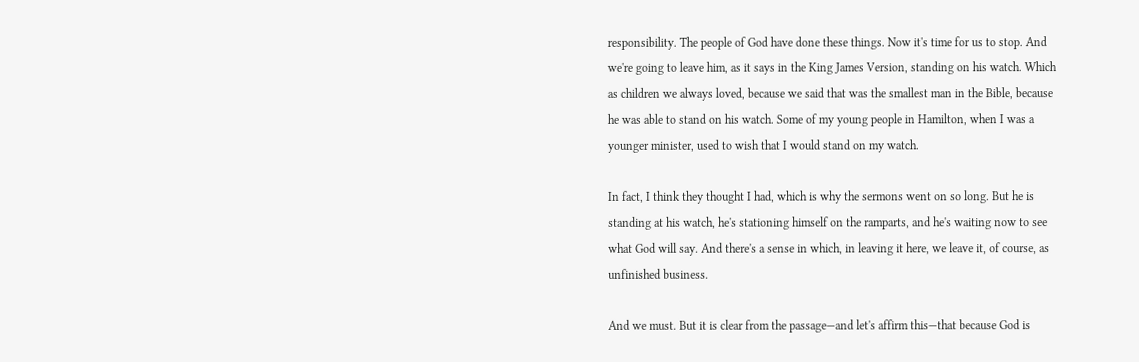responsibility. The people of God have done these things. Now it's time for us to stop. And we're going to leave him, as it says in the King James Version, standing on his watch. Which as children we always loved, because we said that was the smallest man in the Bible, because he was able to stand on his watch. Some of my young people in Hamilton, when I was a younger minister, used to wish that I would stand on my watch.

In fact, I think they thought I had, which is why the sermons went on so long. But he is standing at his watch, he's stationing himself on the ramparts, and he's waiting now to see what God will say. And there's a sense in which, in leaving it here, we leave it, of course, as unfinished business.

And we must. But it is clear from the passage—and let's affirm this—that because God is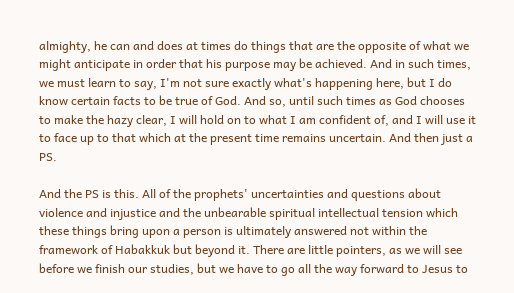almighty, he can and does at times do things that are the opposite of what we might anticipate in order that his purpose may be achieved. And in such times, we must learn to say, I'm not sure exactly what's happening here, but I do know certain facts to be true of God. And so, until such times as God chooses to make the hazy clear, I will hold on to what I am confident of, and I will use it to face up to that which at the present time remains uncertain. And then just a PS.

And the PS is this. All of the prophets' uncertainties and questions about violence and injustice and the unbearable spiritual intellectual tension which these things bring upon a person is ultimately answered not within the framework of Habakkuk but beyond it. There are little pointers, as we will see before we finish our studies, but we have to go all the way forward to Jesus to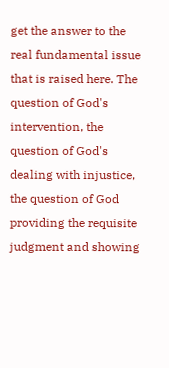get the answer to the real fundamental issue that is raised here. The question of God's intervention, the question of God's dealing with injustice, the question of God providing the requisite judgment and showing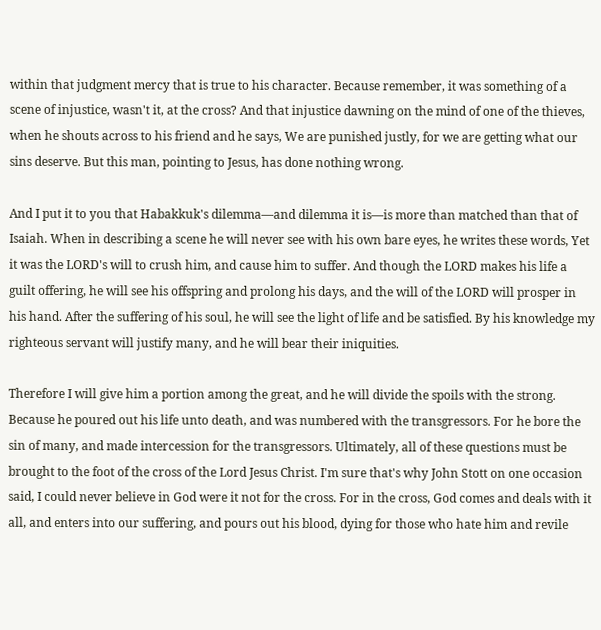within that judgment mercy that is true to his character. Because remember, it was something of a scene of injustice, wasn't it, at the cross? And that injustice dawning on the mind of one of the thieves, when he shouts across to his friend and he says, We are punished justly, for we are getting what our sins deserve. But this man, pointing to Jesus, has done nothing wrong.

And I put it to you that Habakkuk's dilemma—and dilemma it is—is more than matched than that of Isaiah. When in describing a scene he will never see with his own bare eyes, he writes these words, Yet it was the LORD's will to crush him, and cause him to suffer. And though the LORD makes his life a guilt offering, he will see his offspring and prolong his days, and the will of the LORD will prosper in his hand. After the suffering of his soul, he will see the light of life and be satisfied. By his knowledge my righteous servant will justify many, and he will bear their iniquities.

Therefore I will give him a portion among the great, and he will divide the spoils with the strong. Because he poured out his life unto death, and was numbered with the transgressors. For he bore the sin of many, and made intercession for the transgressors. Ultimately, all of these questions must be brought to the foot of the cross of the Lord Jesus Christ. I'm sure that's why John Stott on one occasion said, I could never believe in God were it not for the cross. For in the cross, God comes and deals with it all, and enters into our suffering, and pours out his blood, dying for those who hate him and revile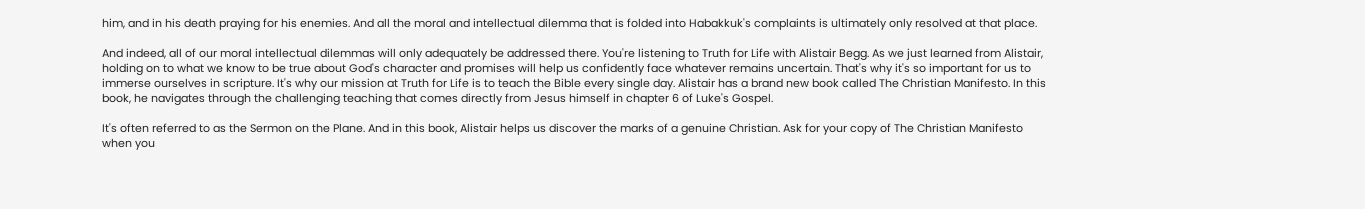him, and in his death praying for his enemies. And all the moral and intellectual dilemma that is folded into Habakkuk's complaints is ultimately only resolved at that place.

And indeed, all of our moral intellectual dilemmas will only adequately be addressed there. You're listening to Truth for Life with Alistair Begg. As we just learned from Alistair, holding on to what we know to be true about God's character and promises will help us confidently face whatever remains uncertain. That's why it's so important for us to immerse ourselves in scripture. It's why our mission at Truth for Life is to teach the Bible every single day. Alistair has a brand new book called The Christian Manifesto. In this book, he navigates through the challenging teaching that comes directly from Jesus himself in chapter 6 of Luke's Gospel.

It's often referred to as the Sermon on the Plane. And in this book, Alistair helps us discover the marks of a genuine Christian. Ask for your copy of The Christian Manifesto when you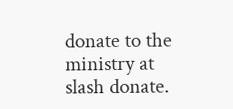donate to the ministry at slash donate.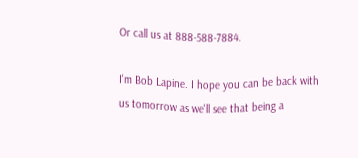Or call us at 888-588-7884.

I'm Bob Lapine. I hope you can be back with us tomorrow as we'll see that being a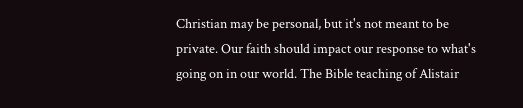Christian may be personal, but it's not meant to be private. Our faith should impact our response to what's going on in our world. The Bible teaching of Alistair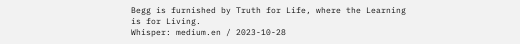Begg is furnished by Truth for Life, where the Learning is for Living.
Whisper: medium.en / 2023-10-28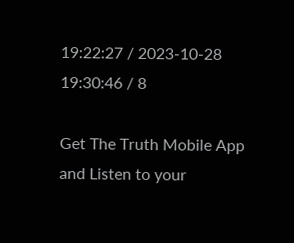19:22:27 / 2023-10-28 19:30:46 / 8

Get The Truth Mobile App and Listen to your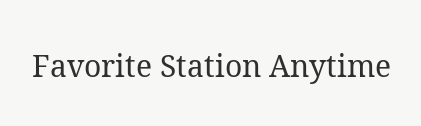Favorite Station Anytime